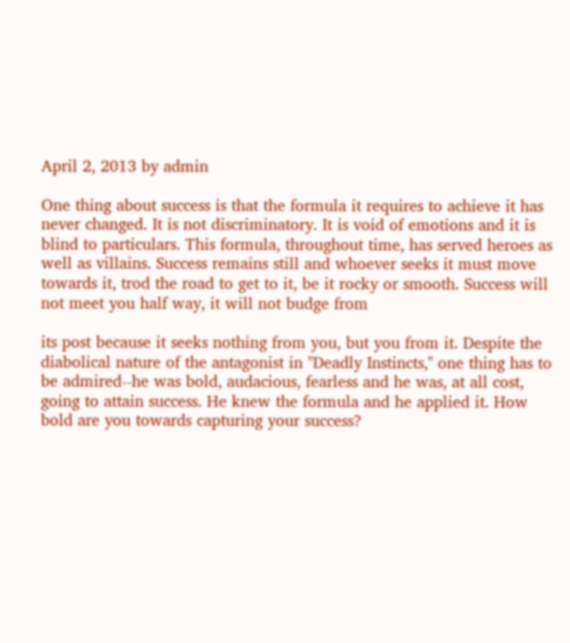April 2, 2013 by admin

One thing about success is that the formula it requires to achieve it has never changed. It is not discriminatory. It is void of emotions and it is blind to particulars. This formula, throughout time, has served heroes as well as villains. Success remains still and whoever seeks it must move towards it, trod the road to get to it, be it rocky or smooth. Success will not meet you half way, it will not budge from

its post because it seeks nothing from you, but you from it. Despite the diabolical nature of the antagonist in "Deadly Instincts," one thing has to be admired--he was bold, audacious, fearless and he was, at all cost, going to attain success. He knew the formula and he applied it. How bold are you towards capturing your success?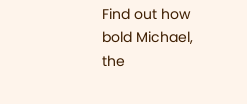Find out how bold Michael, the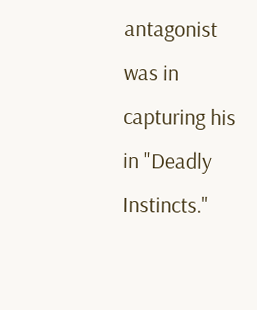antagonist was in capturing his in "Deadly Instincts."